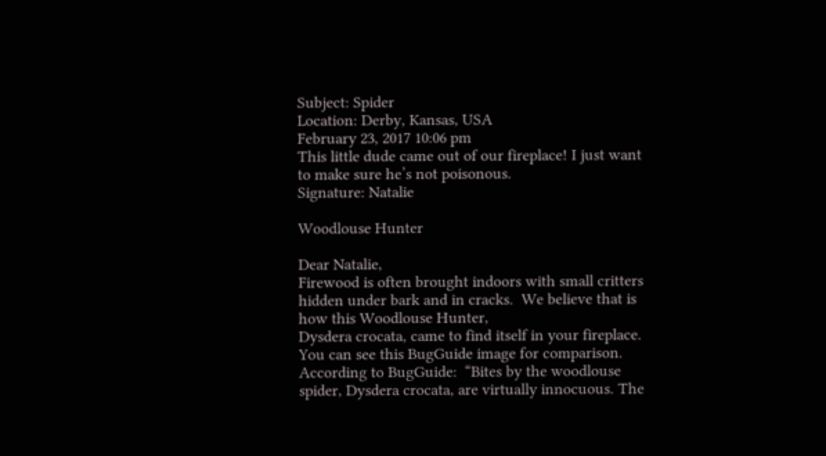Subject: Spider
Location: Derby, Kansas, USA
February 23, 2017 10:06 pm
This little dude came out of our fireplace! I just want to make sure he’s not poisonous.
Signature: Natalie

Woodlouse Hunter

Dear Natalie,
Firewood is often brought indoors with small critters hidden under bark and in cracks.  We believe that is how this Woodlouse Hunter,
Dysdera crocata, came to find itself in your fireplace.  You can see this BugGuide image for comparison.  According to BugGuide:  “Bites by the woodlouse spider, Dysdera crocata, are virtually innocuous. The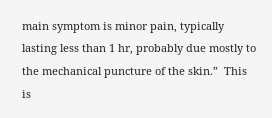main symptom is minor pain, typically lasting less than 1 hr, probably due mostly to the mechanical puncture of the skin.”  This is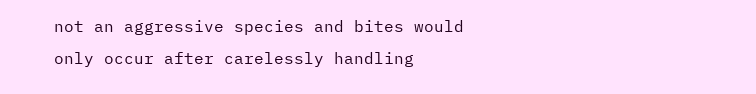not an aggressive species and bites would only occur after carelessly handling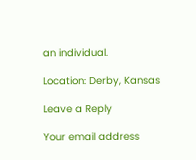an individual.

Location: Derby, Kansas

Leave a Reply

Your email address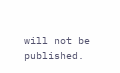will not be published.